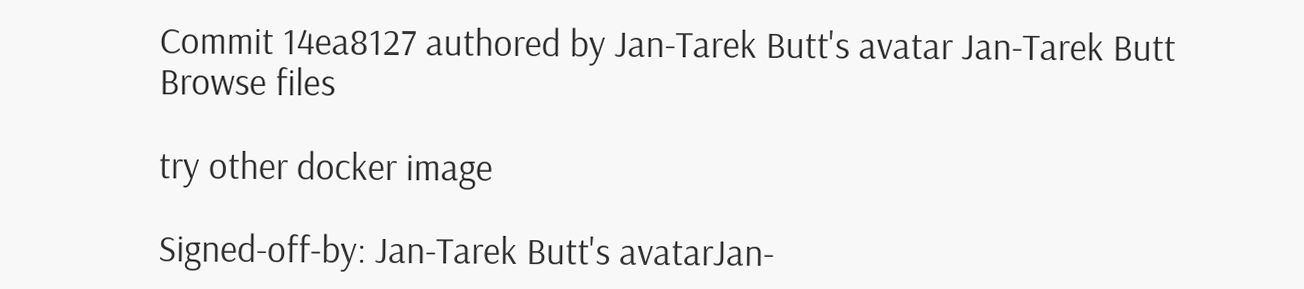Commit 14ea8127 authored by Jan-Tarek Butt's avatar Jan-Tarek Butt
Browse files

try other docker image

Signed-off-by: Jan-Tarek Butt's avatarJan-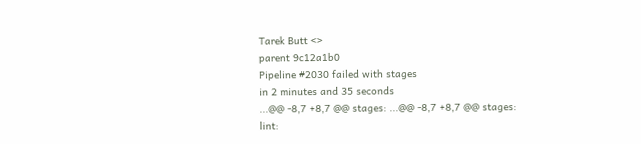Tarek Butt <>
parent 9c12a1b0
Pipeline #2030 failed with stages
in 2 minutes and 35 seconds
...@@ -8,7 +8,7 @@ stages: ...@@ -8,7 +8,7 @@ stages:
lint: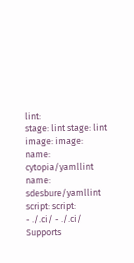lint:
stage: lint stage: lint
image: image:
name: cytopia/yamllint name: sdesbure/yamllint
script: script:
- ./.ci/ - ./.ci/
Supports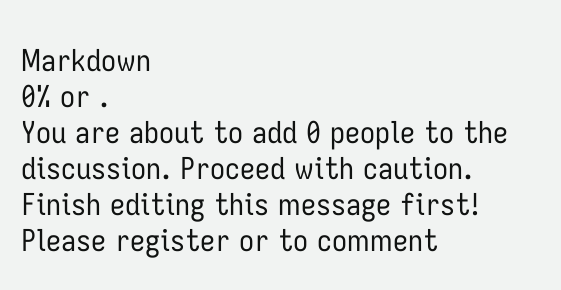Markdown
0% or .
You are about to add 0 people to the discussion. Proceed with caution.
Finish editing this message first!
Please register or to comment